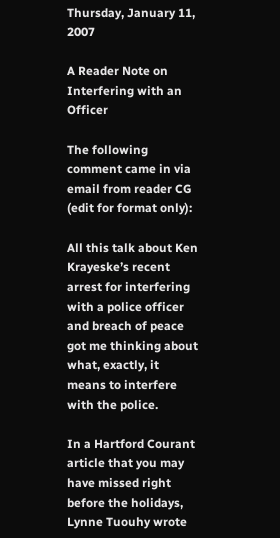Thursday, January 11, 2007

A Reader Note on Interfering with an Officer

The following comment came in via email from reader CG (edit for format only):

All this talk about Ken Krayeske’s recent arrest for interfering with a police officer and breach of peace got me thinking about what, exactly, it means to interfere with the police.

In a Hartford Courant article that you may have missed right before the holidays, Lynne Tuouhy wrote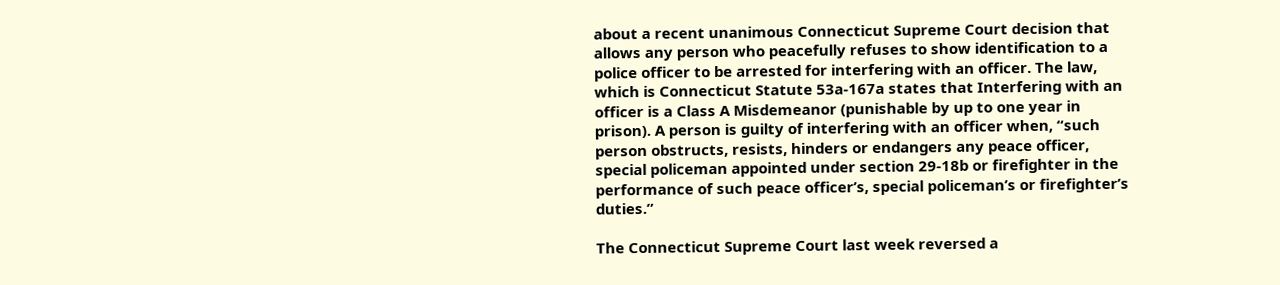about a recent unanimous Connecticut Supreme Court decision that allows any person who peacefully refuses to show identification to a police officer to be arrested for interfering with an officer. The law, which is Connecticut Statute 53a-167a states that Interfering with an officer is a Class A Misdemeanor (punishable by up to one year in prison). A person is guilty of interfering with an officer when, “such person obstructs, resists, hinders or endangers any peace officer, special policeman appointed under section 29-18b or firefighter in the performance of such peace officer’s, special policeman’s or firefighter’s duties.”

The Connecticut Supreme Court last week reversed a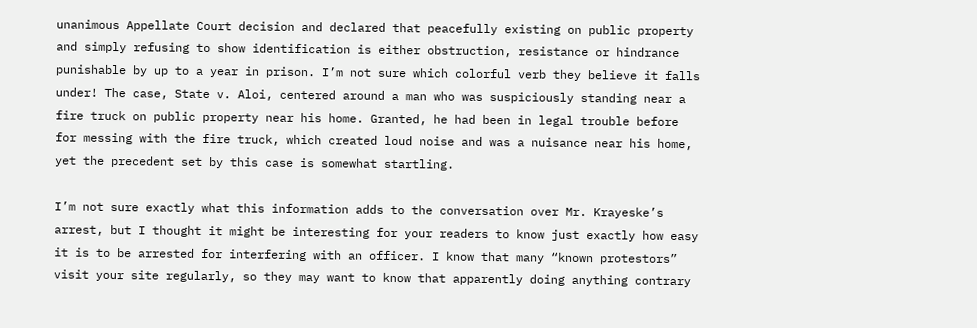unanimous Appellate Court decision and declared that peacefully existing on public property and simply refusing to show identification is either obstruction, resistance or hindrance punishable by up to a year in prison. I’m not sure which colorful verb they believe it falls under! The case, State v. Aloi, centered around a man who was suspiciously standing near a fire truck on public property near his home. Granted, he had been in legal trouble before for messing with the fire truck, which created loud noise and was a nuisance near his home, yet the precedent set by this case is somewhat startling.

I’m not sure exactly what this information adds to the conversation over Mr. Krayeske’s arrest, but I thought it might be interesting for your readers to know just exactly how easy it is to be arrested for interfering with an officer. I know that many “known protestors” visit your site regularly, so they may want to know that apparently doing anything contrary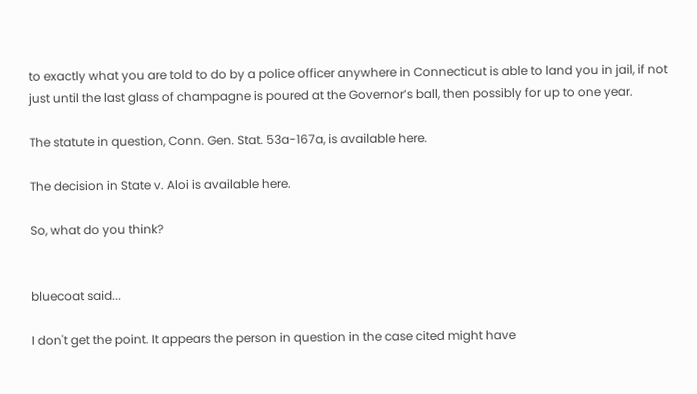to exactly what you are told to do by a police officer anywhere in Connecticut is able to land you in jail, if not just until the last glass of champagne is poured at the Governor’s ball, then possibly for up to one year.

The statute in question, Conn. Gen. Stat. 53a-167a, is available here.

The decision in State v. Aloi is available here.

So, what do you think?


bluecoat said...

I don't get the point. It appears the person in question in the case cited might have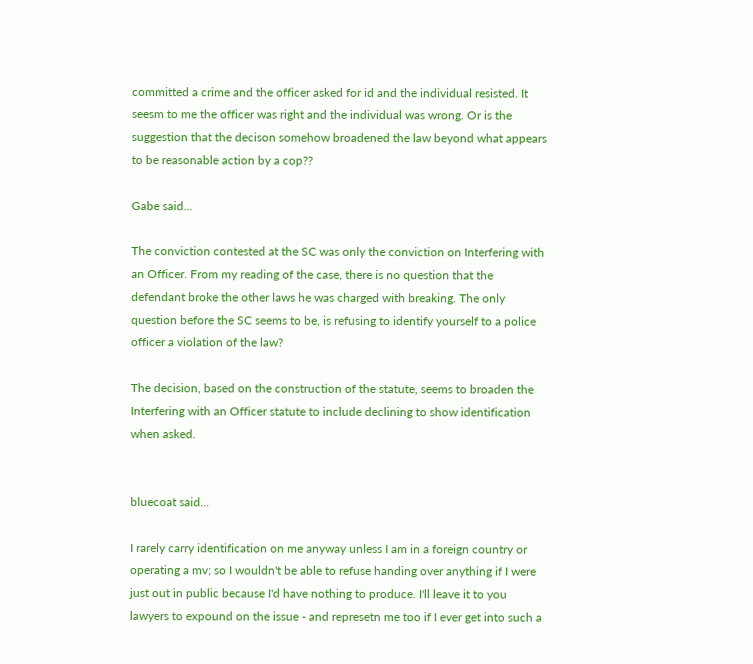committed a crime and the officer asked for id and the individual resisted. It seesm to me the officer was right and the individual was wrong. Or is the suggestion that the decison somehow broadened the law beyond what appears to be reasonable action by a cop??

Gabe said...

The conviction contested at the SC was only the conviction on Interfering with an Officer. From my reading of the case, there is no question that the defendant broke the other laws he was charged with breaking. The only question before the SC seems to be, is refusing to identify yourself to a police officer a violation of the law?

The decision, based on the construction of the statute, seems to broaden the Interfering with an Officer statute to include declining to show identification when asked.


bluecoat said...

I rarely carry identification on me anyway unless I am in a foreign country or operating a mv; so I wouldn't be able to refuse handing over anything if I were just out in public because I'd have nothing to produce. I'll leave it to you lawyers to expound on the issue - and represetn me too if I ever get into such a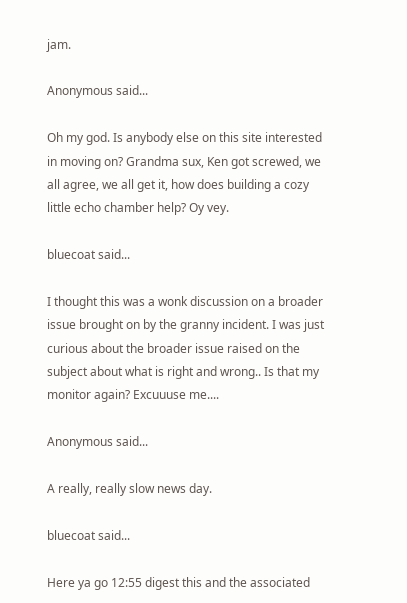jam.

Anonymous said...

Oh my god. Is anybody else on this site interested in moving on? Grandma sux, Ken got screwed, we all agree, we all get it, how does building a cozy little echo chamber help? Oy vey.

bluecoat said...

I thought this was a wonk discussion on a broader issue brought on by the granny incident. I was just curious about the broader issue raised on the subject about what is right and wrong.. Is that my monitor again? Excuuuse me....

Anonymous said...

A really, really slow news day.

bluecoat said...

Here ya go 12:55 digest this and the associated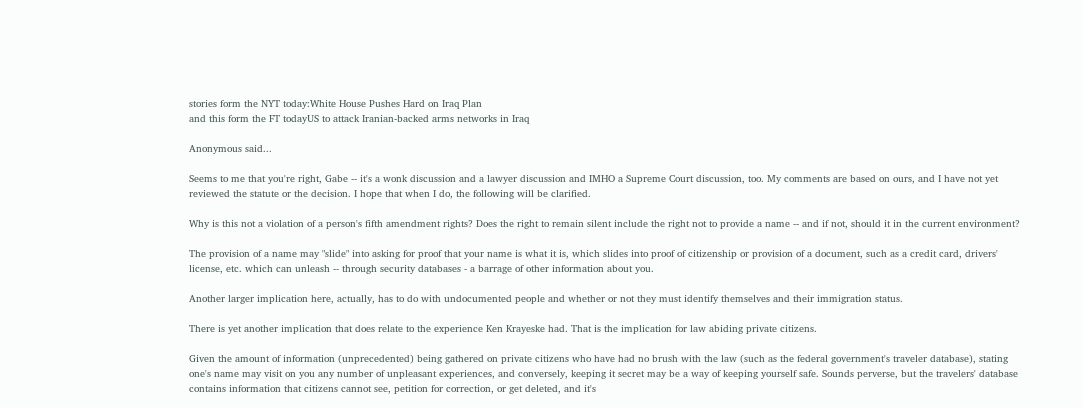stories form the NYT today:White House Pushes Hard on Iraq Plan
and this form the FT todayUS to attack Iranian-backed arms networks in Iraq

Anonymous said...

Seems to me that you're right, Gabe -- it's a wonk discussion and a lawyer discussion and IMHO a Supreme Court discussion, too. My comments are based on ours, and I have not yet reviewed the statute or the decision. I hope that when I do, the following will be clarified.

Why is this not a violation of a person's fifth amendment rights? Does the right to remain silent include the right not to provide a name -- and if not, should it in the current environment?

The provision of a name may "slide" into asking for proof that your name is what it is, which slides into proof of citizenship or provision of a document, such as a credit card, drivers' license, etc. which can unleash -- through security databases - a barrage of other information about you.

Another larger implication here, actually, has to do with undocumented people and whether or not they must identify themselves and their immigration status.

There is yet another implication that does relate to the experience Ken Krayeske had. That is the implication for law abiding private citizens.

Given the amount of information (unprecedented) being gathered on private citizens who have had no brush with the law (such as the federal government's traveler database), stating one's name may visit on you any number of unpleasant experiences, and conversely, keeping it secret may be a way of keeping yourself safe. Sounds perverse, but the travelers' database contains information that citizens cannot see, petition for correction, or get deleted, and it's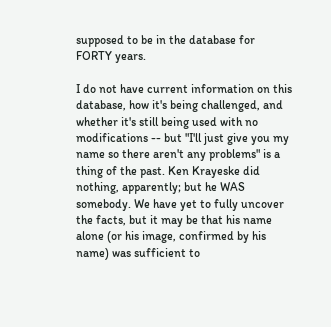supposed to be in the database for FORTY years.

I do not have current information on this database, how it's being challenged, and whether it's still being used with no modifications -- but "I'll just give you my name so there aren't any problems" is a thing of the past. Ken Krayeske did nothing, apparently; but he WAS somebody. We have yet to fully uncover the facts, but it may be that his name alone (or his image, confirmed by his name) was sufficient to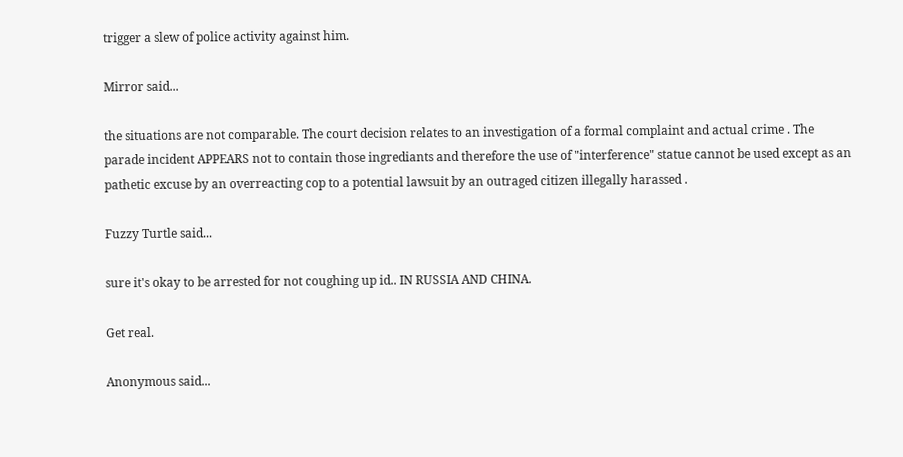trigger a slew of police activity against him.

Mirror said...

the situations are not comparable. The court decision relates to an investigation of a formal complaint and actual crime . The parade incident APPEARS not to contain those ingrediants and therefore the use of "interference" statue cannot be used except as an pathetic excuse by an overreacting cop to a potential lawsuit by an outraged citizen illegally harassed .

Fuzzy Turtle said...

sure it's okay to be arrested for not coughing up id.. IN RUSSIA AND CHINA.

Get real.

Anonymous said...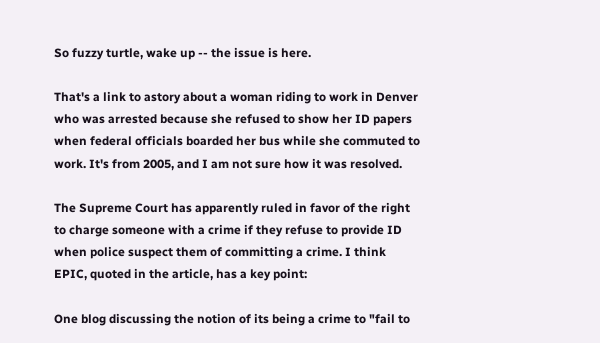So fuzzy turtle, wake up -- the issue is here.

That's a link to astory about a woman riding to work in Denver who was arrested because she refused to show her ID papers when federal officials boarded her bus while she commuted to work. It's from 2005, and I am not sure how it was resolved.

The Supreme Court has apparently ruled in favor of the right to charge someone with a crime if they refuse to provide ID when police suspect them of committing a crime. I think EPIC, quoted in the article, has a key point:

One blog discussing the notion of its being a crime to "fail to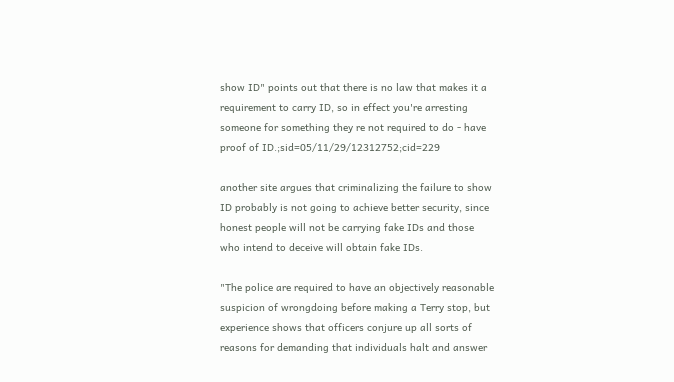show ID" points out that there is no law that makes it a requirement to carry ID, so in effect you're arresting someone for something they re not required to do - have proof of ID.;sid=05/11/29/12312752;cid=229

another site argues that criminalizing the failure to show ID probably is not going to achieve better security, since honest people will not be carrying fake IDs and those who intend to deceive will obtain fake IDs.

"The police are required to have an objectively reasonable suspicion of wrongdoing before making a Terry stop, but experience shows that officers conjure up all sorts of reasons for demanding that individuals halt and answer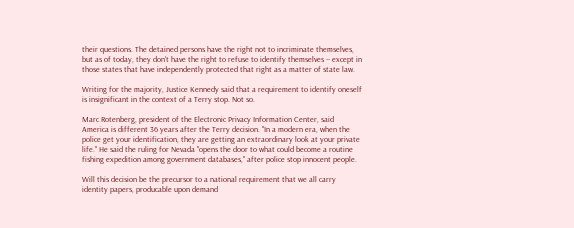their questions. The detained persons have the right not to incriminate themselves, but as of today, they don't have the right to refuse to identify themselves -- except in those states that have independently protected that right as a matter of state law.

Writing for the majority, Justice Kennedy said that a requirement to identify oneself is insignificant in the context of a Terry stop. Not so.

Marc Rotenberg, president of the Electronic Privacy Information Center, said America is different 36 years after the Terry decision. "In a modern era, when the police get your identification, they are getting an extraordinary look at your private life." He said the ruling for Nevada "opens the door to what could become a routine fishing expedition among government databases," after police stop innocent people.

Will this decision be the precursor to a national requirement that we all carry identity papers, producable upon demand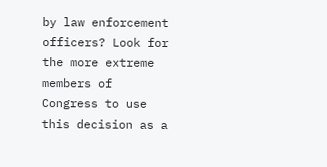by law enforcement officers? Look for the more extreme members of Congress to use this decision as a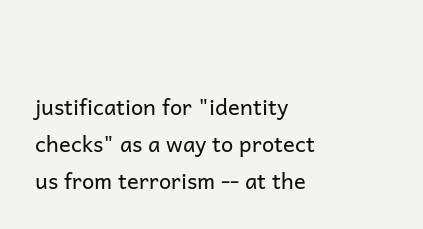justification for "identity checks" as a way to protect us from terrorism -- at the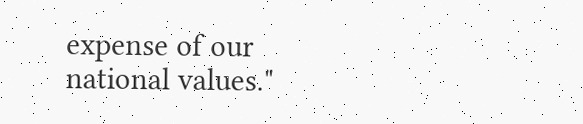expense of our national values."